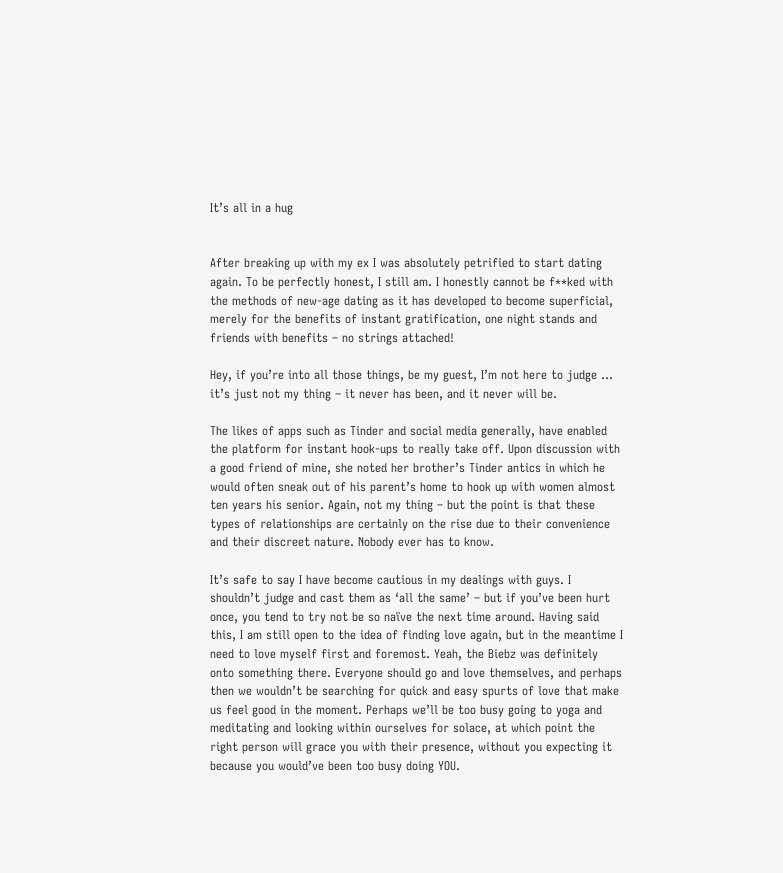It’s all in a hug


After breaking up with my ex I was absolutely petrified to start dating again. To be perfectly honest, I still am. I honestly cannot be f**ked with the methods of new-age dating as it has developed to become superficial, merely for the benefits of instant gratification, one night stands and friends with benefits – no strings attached!

Hey, if you’re into all those things, be my guest, I’m not here to judge … it’s just not my thing – it never has been, and it never will be.

The likes of apps such as Tinder and social media generally, have enabled the platform for instant hook-ups to really take off. Upon discussion with a good friend of mine, she noted her brother’s Tinder antics in which he would often sneak out of his parent’s home to hook up with women almost ten years his senior. Again, not my thing – but the point is that these types of relationships are certainly on the rise due to their convenience and their discreet nature. Nobody ever has to know.

It’s safe to say I have become cautious in my dealings with guys. I shouldn’t judge and cast them as ‘all the same’ – but if you’ve been hurt once, you tend to try not be so naïve the next time around. Having said this, I am still open to the idea of finding love again, but in the meantime I need to love myself first and foremost. Yeah, the Biebz was definitely onto something there. Everyone should go and love themselves, and perhaps then we wouldn’t be searching for quick and easy spurts of love that make us feel good in the moment. Perhaps we’ll be too busy going to yoga and meditating and looking within ourselves for solace, at which point the right person will grace you with their presence, without you expecting it because you would’ve been too busy doing YOU.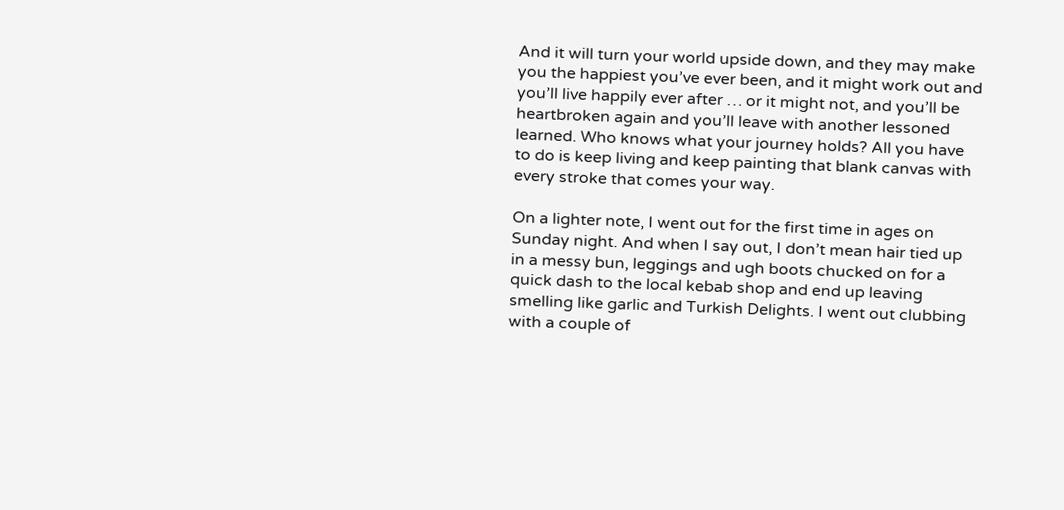And it will turn your world upside down, and they may make you the happiest you’ve ever been, and it might work out and you’ll live happily ever after … or it might not, and you’ll be heartbroken again and you’ll leave with another lessoned learned. Who knows what your journey holds? All you have to do is keep living and keep painting that blank canvas with every stroke that comes your way.

On a lighter note, I went out for the first time in ages on Sunday night. And when I say out, I don’t mean hair tied up in a messy bun, leggings and ugh boots chucked on for a quick dash to the local kebab shop and end up leaving smelling like garlic and Turkish Delights. I went out clubbing with a couple of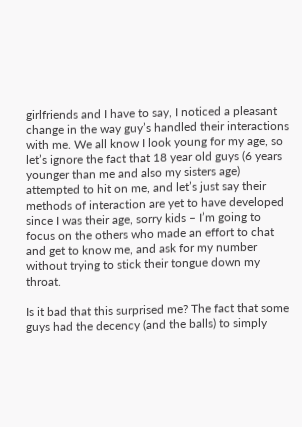girlfriends and I have to say, I noticed a pleasant change in the way guy’s handled their interactions with me. We all know I look young for my age, so let’s ignore the fact that 18 year old guys (6 years younger than me and also my sisters age) attempted to hit on me, and let’s just say their methods of interaction are yet to have developed since I was their age, sorry kids – I’m going to focus on the others who made an effort to chat and get to know me, and ask for my number without trying to stick their tongue down my throat.

Is it bad that this surprised me? The fact that some guys had the decency (and the balls) to simply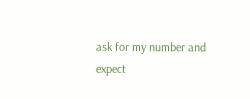ask for my number and expect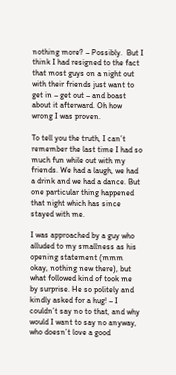nothing more? – Possibly.  But I think I had resigned to the fact that most guys on a night out with their friends just want to get in – get out – and boast about it afterward. Oh how wrong I was proven.

To tell you the truth, I can’t remember the last time I had so much fun while out with my friends. We had a laugh, we had a drink and we had a dance. But one particular thing happened that night which has since stayed with me.

I was approached by a guy who alluded to my smallness as his opening statement (mmm okay, nothing new there), but what followed kind of took me by surprise. He so politely and kindly asked for a hug! – I couldn’t say no to that, and why would I want to say no anyway, who doesn’t love a good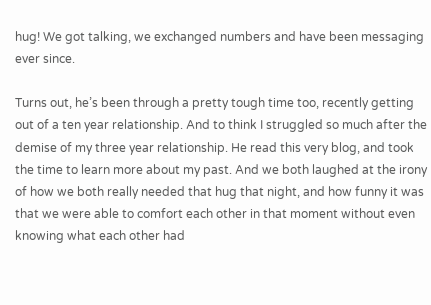hug! We got talking, we exchanged numbers and have been messaging ever since.

Turns out, he’s been through a pretty tough time too, recently getting out of a ten year relationship. And to think I struggled so much after the demise of my three year relationship. He read this very blog, and took the time to learn more about my past. And we both laughed at the irony of how we both really needed that hug that night, and how funny it was that we were able to comfort each other in that moment without even knowing what each other had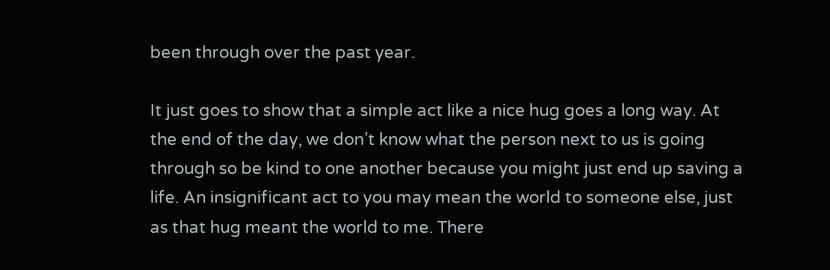been through over the past year.

It just goes to show that a simple act like a nice hug goes a long way. At the end of the day, we don’t know what the person next to us is going through so be kind to one another because you might just end up saving a life. An insignificant act to you may mean the world to someone else, just as that hug meant the world to me. There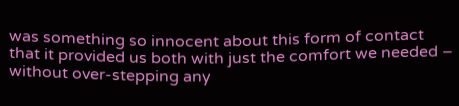was something so innocent about this form of contact that it provided us both with just the comfort we needed – without over-stepping any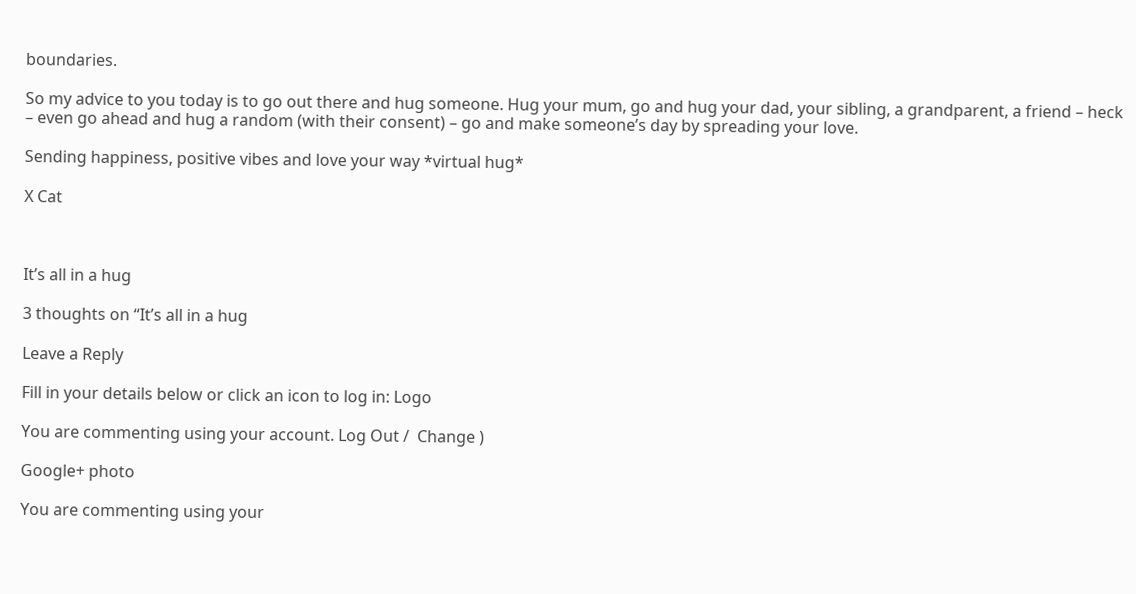boundaries.

So my advice to you today is to go out there and hug someone. Hug your mum, go and hug your dad, your sibling, a grandparent, a friend – heck – even go ahead and hug a random (with their consent) – go and make someone’s day by spreading your love.

Sending happiness, positive vibes and love your way *virtual hug*

X Cat



It’s all in a hug

3 thoughts on “It’s all in a hug

Leave a Reply

Fill in your details below or click an icon to log in: Logo

You are commenting using your account. Log Out /  Change )

Google+ photo

You are commenting using your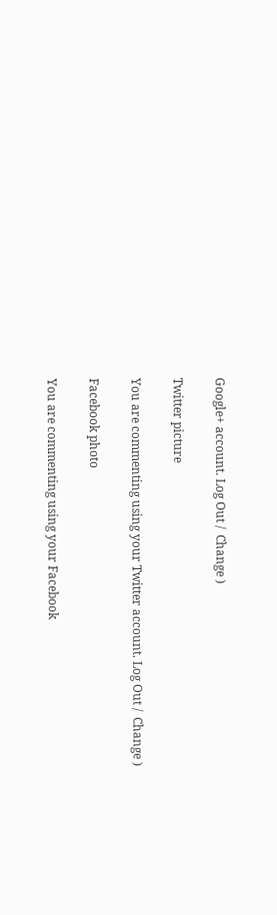Google+ account. Log Out /  Change )

Twitter picture

You are commenting using your Twitter account. Log Out /  Change )

Facebook photo

You are commenting using your Facebook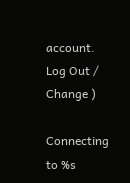account. Log Out /  Change )

Connecting to %s